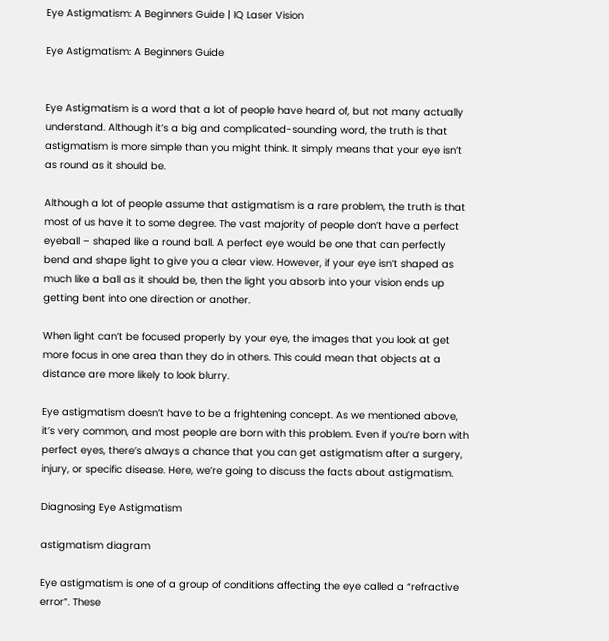Eye Astigmatism: A Beginners Guide | IQ Laser Vision

Eye Astigmatism: A Beginners Guide


Eye Astigmatism is a word that a lot of people have heard of, but not many actually understand. Although it’s a big and complicated-sounding word, the truth is that astigmatism is more simple than you might think. It simply means that your eye isn’t as round as it should be.

Although a lot of people assume that astigmatism is a rare problem, the truth is that most of us have it to some degree. The vast majority of people don’t have a perfect eyeball – shaped like a round ball. A perfect eye would be one that can perfectly bend and shape light to give you a clear view. However, if your eye isn’t shaped as much like a ball as it should be, then the light you absorb into your vision ends up getting bent into one direction or another.

When light can’t be focused properly by your eye, the images that you look at get more focus in one area than they do in others. This could mean that objects at a distance are more likely to look blurry.

Eye astigmatism doesn’t have to be a frightening concept. As we mentioned above, it’s very common, and most people are born with this problem. Even if you’re born with perfect eyes, there’s always a chance that you can get astigmatism after a surgery, injury, or specific disease. Here, we’re going to discuss the facts about astigmatism.

Diagnosing Eye Astigmatism

astigmatism diagram

Eye astigmatism is one of a group of conditions affecting the eye called a “refractive error”. These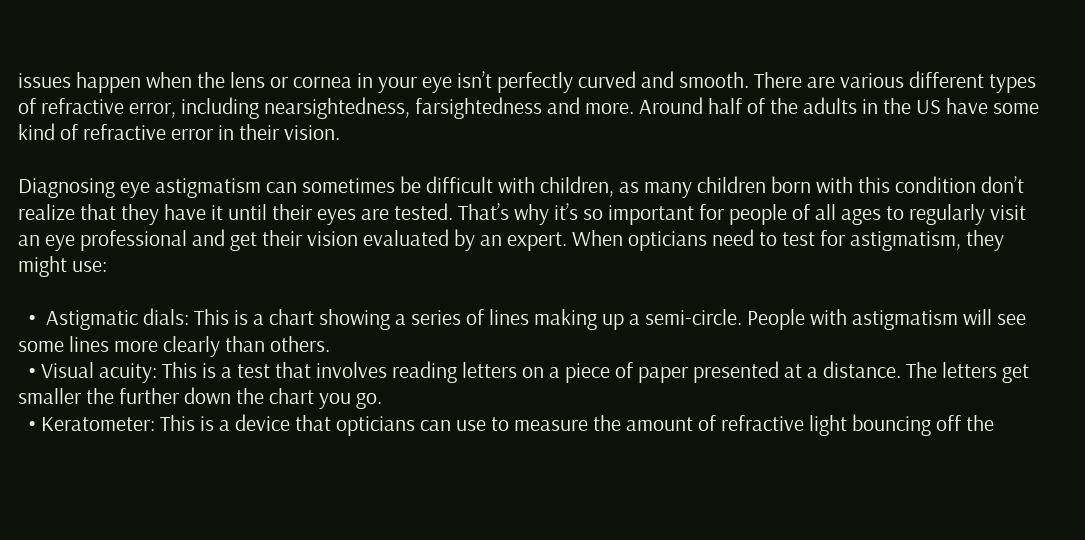issues happen when the lens or cornea in your eye isn’t perfectly curved and smooth. There are various different types of refractive error, including nearsightedness, farsightedness and more. Around half of the adults in the US have some kind of refractive error in their vision.

Diagnosing eye astigmatism can sometimes be difficult with children, as many children born with this condition don’t realize that they have it until their eyes are tested. That’s why it’s so important for people of all ages to regularly visit an eye professional and get their vision evaluated by an expert. When opticians need to test for astigmatism, they might use:

  •  Astigmatic dials: This is a chart showing a series of lines making up a semi-circle. People with astigmatism will see some lines more clearly than others.
  • Visual acuity: This is a test that involves reading letters on a piece of paper presented at a distance. The letters get smaller the further down the chart you go.
  • Keratometer: This is a device that opticians can use to measure the amount of refractive light bouncing off the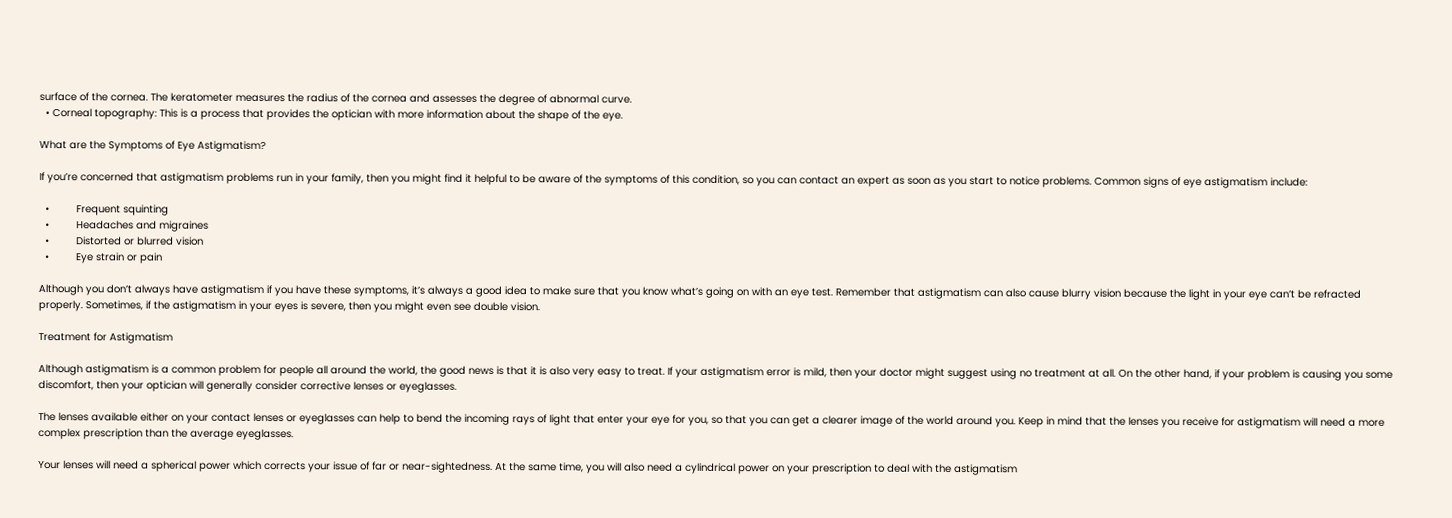surface of the cornea. The keratometer measures the radius of the cornea and assesses the degree of abnormal curve.
  • Corneal topography: This is a process that provides the optician with more information about the shape of the eye.

What are the Symptoms of Eye Astigmatism?

If you’re concerned that astigmatism problems run in your family, then you might find it helpful to be aware of the symptoms of this condition, so you can contact an expert as soon as you start to notice problems. Common signs of eye astigmatism include:

  •         Frequent squinting
  •         Headaches and migraines
  •         Distorted or blurred vision
  •         Eye strain or pain

Although you don’t always have astigmatism if you have these symptoms, it’s always a good idea to make sure that you know what’s going on with an eye test. Remember that astigmatism can also cause blurry vision because the light in your eye can’t be refracted properly. Sometimes, if the astigmatism in your eyes is severe, then you might even see double vision.

Treatment for Astigmatism

Although astigmatism is a common problem for people all around the world, the good news is that it is also very easy to treat. If your astigmatism error is mild, then your doctor might suggest using no treatment at all. On the other hand, if your problem is causing you some discomfort, then your optician will generally consider corrective lenses or eyeglasses.

The lenses available either on your contact lenses or eyeglasses can help to bend the incoming rays of light that enter your eye for you, so that you can get a clearer image of the world around you. Keep in mind that the lenses you receive for astigmatism will need a more complex prescription than the average eyeglasses.

Your lenses will need a spherical power which corrects your issue of far or near-sightedness. At the same time, you will also need a cylindrical power on your prescription to deal with the astigmatism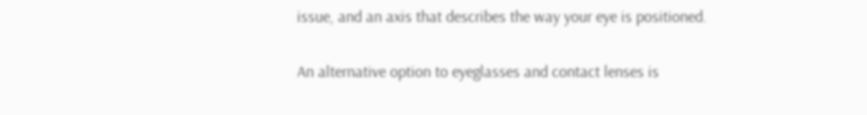issue, and an axis that describes the way your eye is positioned.

An alternative option to eyeglasses and contact lenses is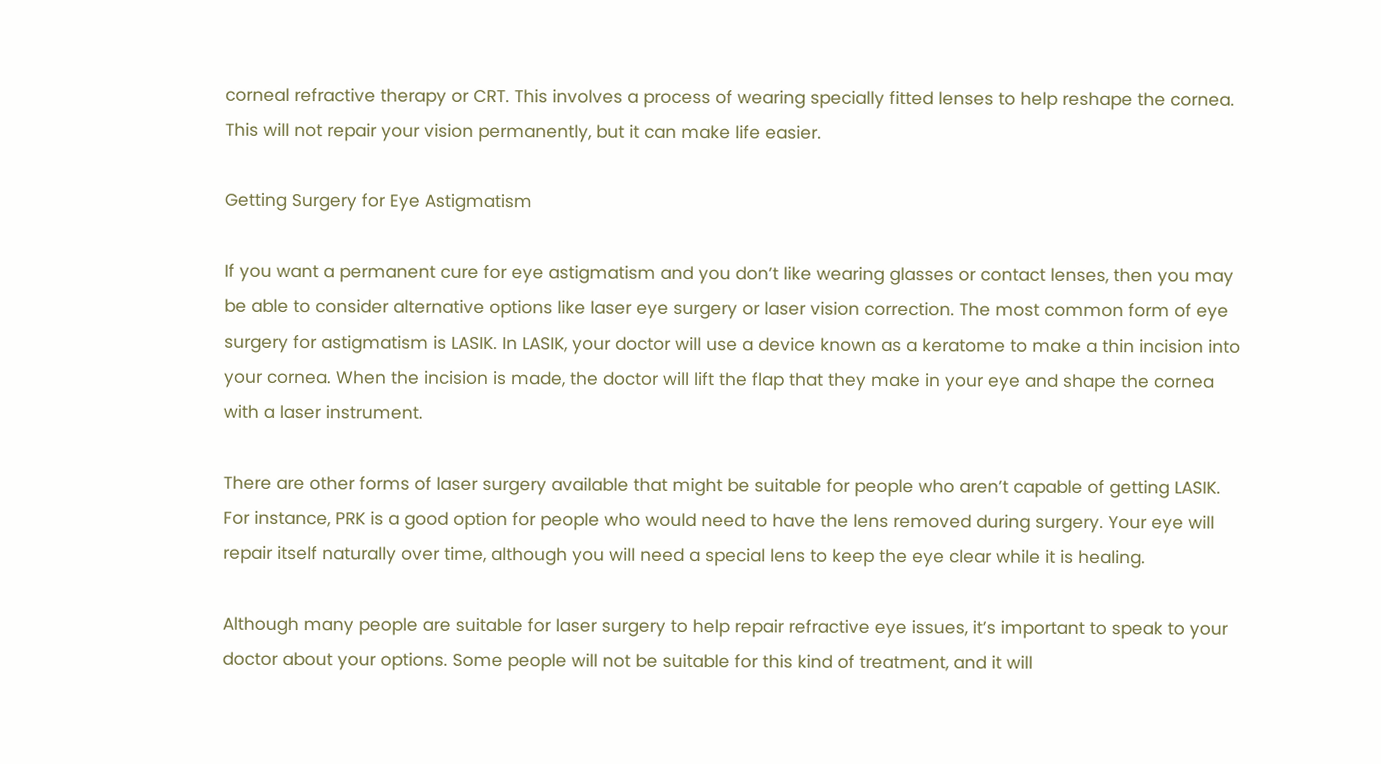corneal refractive therapy or CRT. This involves a process of wearing specially fitted lenses to help reshape the cornea. This will not repair your vision permanently, but it can make life easier.

Getting Surgery for Eye Astigmatism

If you want a permanent cure for eye astigmatism and you don’t like wearing glasses or contact lenses, then you may be able to consider alternative options like laser eye surgery or laser vision correction. The most common form of eye surgery for astigmatism is LASIK. In LASIK, your doctor will use a device known as a keratome to make a thin incision into your cornea. When the incision is made, the doctor will lift the flap that they make in your eye and shape the cornea with a laser instrument.

There are other forms of laser surgery available that might be suitable for people who aren’t capable of getting LASIK. For instance, PRK is a good option for people who would need to have the lens removed during surgery. Your eye will repair itself naturally over time, although you will need a special lens to keep the eye clear while it is healing.

Although many people are suitable for laser surgery to help repair refractive eye issues, it’s important to speak to your doctor about your options. Some people will not be suitable for this kind of treatment, and it will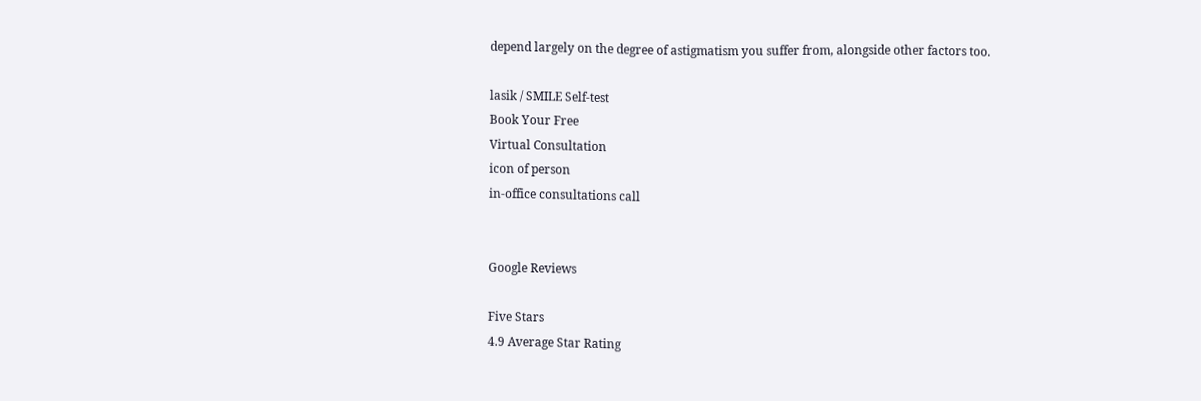depend largely on the degree of astigmatism you suffer from, alongside other factors too.

lasik / SMILE Self-test
Book Your Free
Virtual Consultation
icon of person
in-office consultations call


Google Reviews

Five Stars
4.9 Average Star Rating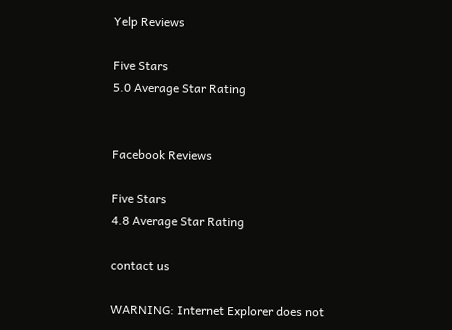Yelp Reviews

Five Stars
5.0 Average Star Rating


Facebook Reviews

Five Stars
4.8 Average Star Rating

contact us

WARNING: Internet Explorer does not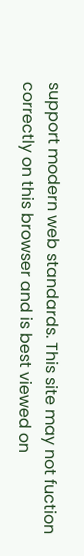support modern web standards. This site may not fuction correctly on this browser and is best viewed on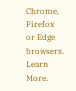Chrome, Firefox or Edge browsers. Learn More.